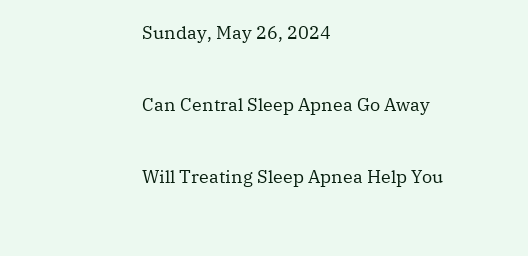Sunday, May 26, 2024

Can Central Sleep Apnea Go Away

Will Treating Sleep Apnea Help You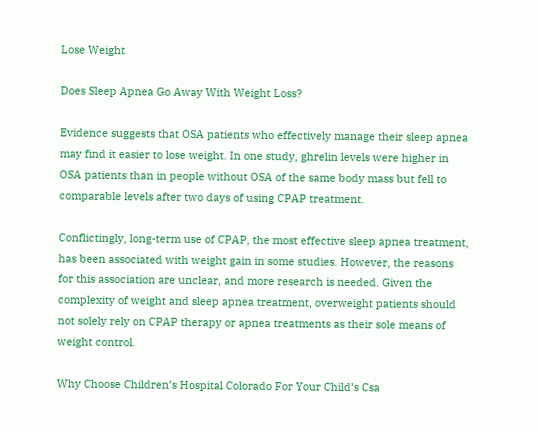Lose Weight

Does Sleep Apnea Go Away With Weight Loss?

Evidence suggests that OSA patients who effectively manage their sleep apnea may find it easier to lose weight. In one study, ghrelin levels were higher in OSA patients than in people without OSA of the same body mass but fell to comparable levels after two days of using CPAP treatment.

Conflictingly, long-term use of CPAP, the most effective sleep apnea treatment, has been associated with weight gain in some studies. However, the reasons for this association are unclear, and more research is needed. Given the complexity of weight and sleep apnea treatment, overweight patients should not solely rely on CPAP therapy or apnea treatments as their sole means of weight control.

Why Choose Children’s Hospital Colorado For Your Child’s Csa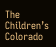The Children’s Colorado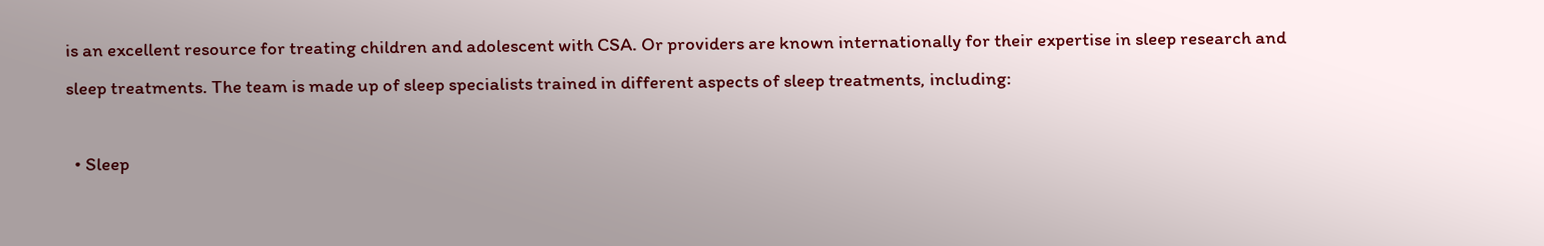is an excellent resource for treating children and adolescent with CSA. Or providers are known internationally for their expertise in sleep research and sleep treatments. The team is made up of sleep specialists trained in different aspects of sleep treatments, including:

  • Sleep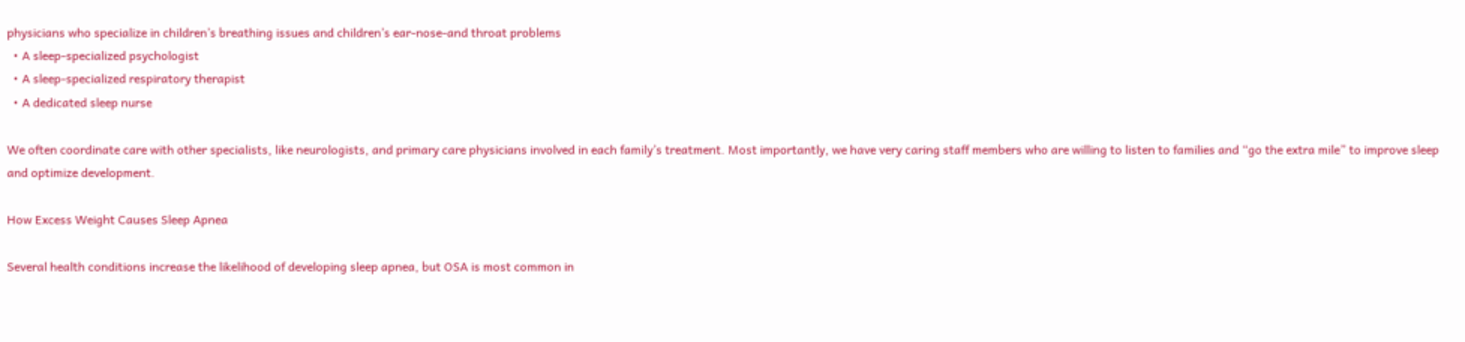physicians who specialize in children’s breathing issues and children’s ear-nose-and throat problems
  • A sleep-specialized psychologist
  • A sleep-specialized respiratory therapist
  • A dedicated sleep nurse

We often coordinate care with other specialists, like neurologists, and primary care physicians involved in each family’s treatment. Most importantly, we have very caring staff members who are willing to listen to families and “go the extra mile” to improve sleep and optimize development.

How Excess Weight Causes Sleep Apnea

Several health conditions increase the likelihood of developing sleep apnea, but OSA is most common in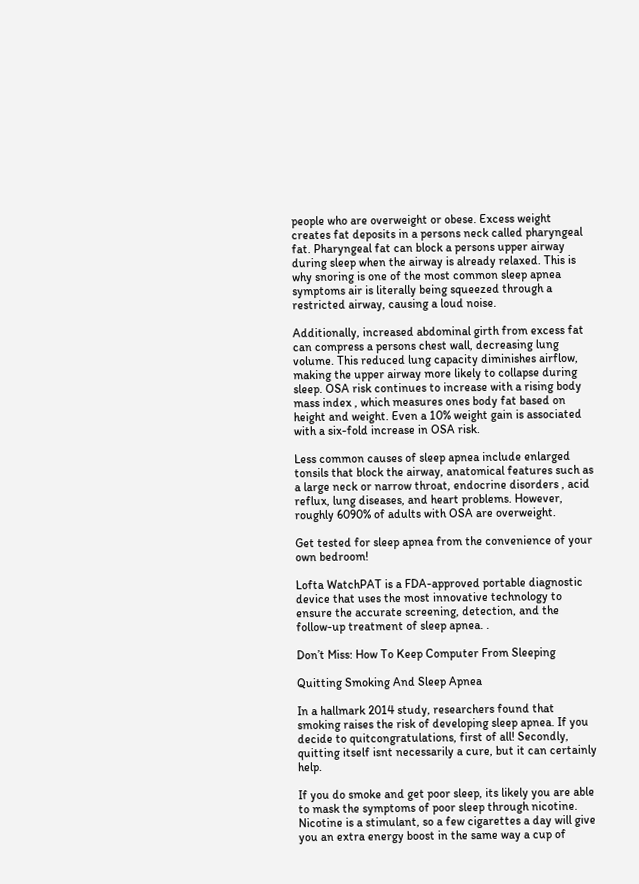people who are overweight or obese. Excess weight creates fat deposits in a persons neck called pharyngeal fat. Pharyngeal fat can block a persons upper airway during sleep when the airway is already relaxed. This is why snoring is one of the most common sleep apnea symptoms air is literally being squeezed through a restricted airway, causing a loud noise.

Additionally, increased abdominal girth from excess fat can compress a persons chest wall, decreasing lung volume. This reduced lung capacity diminishes airflow, making the upper airway more likely to collapse during sleep. OSA risk continues to increase with a rising body mass index , which measures ones body fat based on height and weight. Even a 10% weight gain is associated with a six-fold increase in OSA risk.

Less common causes of sleep apnea include enlarged tonsils that block the airway, anatomical features such as a large neck or narrow throat, endocrine disorders , acid reflux, lung diseases, and heart problems. However, roughly 6090% of adults with OSA are overweight.

Get tested for sleep apnea from the convenience of your own bedroom!

Lofta WatchPAT is a FDA-approved portable diagnostic device that uses the most innovative technology to ensure the accurate screening, detection, and the follow-up treatment of sleep apnea. .

Don’t Miss: How To Keep Computer From Sleeping

Quitting Smoking And Sleep Apnea

In a hallmark 2014 study, researchers found that smoking raises the risk of developing sleep apnea. If you decide to quitcongratulations, first of all! Secondly, quitting itself isnt necessarily a cure, but it can certainly help.

If you do smoke and get poor sleep, its likely you are able to mask the symptoms of poor sleep through nicotine. Nicotine is a stimulant, so a few cigarettes a day will give you an extra energy boost in the same way a cup of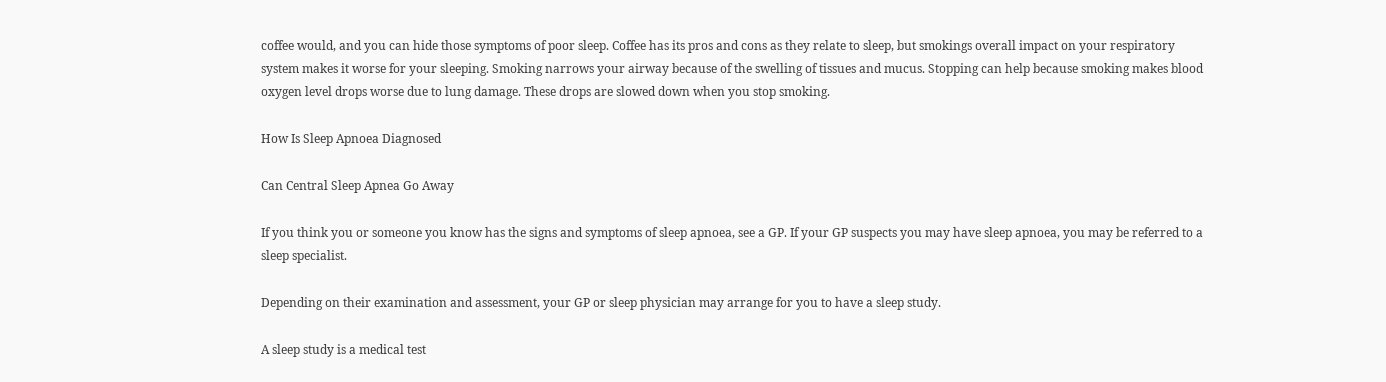coffee would, and you can hide those symptoms of poor sleep. Coffee has its pros and cons as they relate to sleep, but smokings overall impact on your respiratory system makes it worse for your sleeping. Smoking narrows your airway because of the swelling of tissues and mucus. Stopping can help because smoking makes blood oxygen level drops worse due to lung damage. These drops are slowed down when you stop smoking.

How Is Sleep Apnoea Diagnosed

Can Central Sleep Apnea Go Away

If you think you or someone you know has the signs and symptoms of sleep apnoea, see a GP. If your GP suspects you may have sleep apnoea, you may be referred to a sleep specialist.

Depending on their examination and assessment, your GP or sleep physician may arrange for you to have a sleep study.

A sleep study is a medical test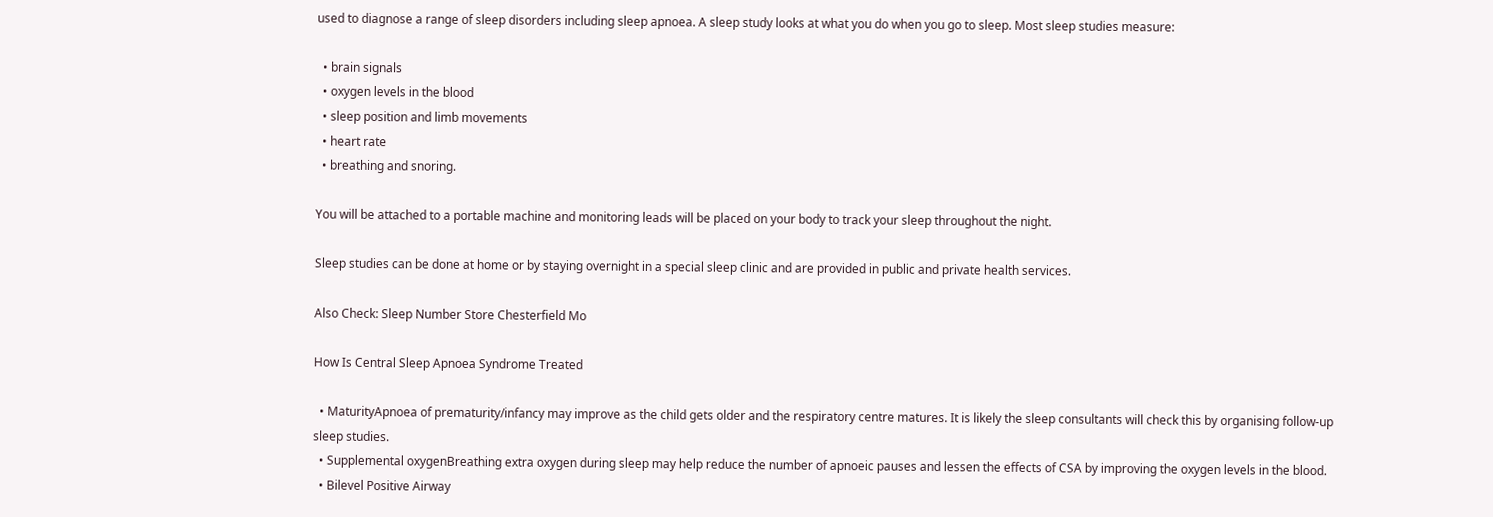used to diagnose a range of sleep disorders including sleep apnoea. A sleep study looks at what you do when you go to sleep. Most sleep studies measure:

  • brain signals
  • oxygen levels in the blood
  • sleep position and limb movements
  • heart rate
  • breathing and snoring.

You will be attached to a portable machine and monitoring leads will be placed on your body to track your sleep throughout the night.

Sleep studies can be done at home or by staying overnight in a special sleep clinic and are provided in public and private health services.

Also Check: Sleep Number Store Chesterfield Mo

How Is Central Sleep Apnoea Syndrome Treated

  • MaturityApnoea of prematurity/infancy may improve as the child gets older and the respiratory centre matures. It is likely the sleep consultants will check this by organising follow-up sleep studies.
  • Supplemental oxygenBreathing extra oxygen during sleep may help reduce the number of apnoeic pauses and lessen the effects of CSA by improving the oxygen levels in the blood.
  • Bilevel Positive Airway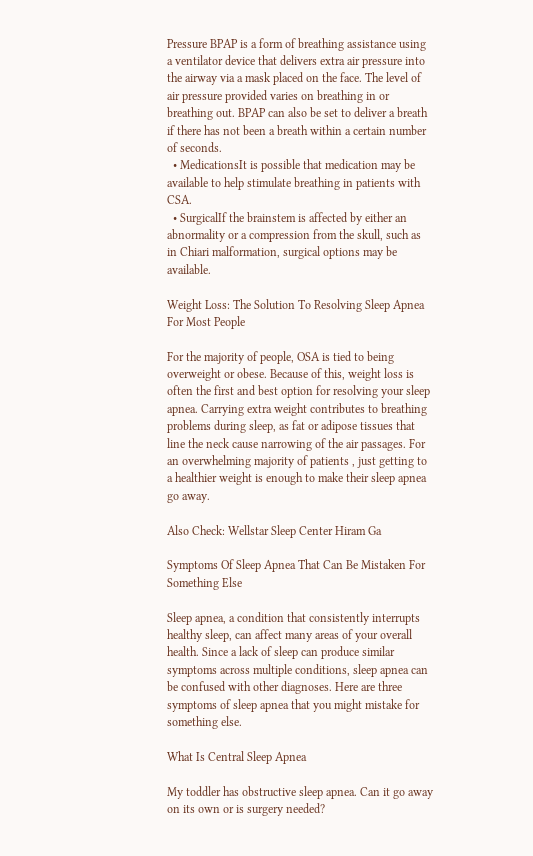Pressure BPAP is a form of breathing assistance using a ventilator device that delivers extra air pressure into the airway via a mask placed on the face. The level of air pressure provided varies on breathing in or breathing out. BPAP can also be set to deliver a breath if there has not been a breath within a certain number of seconds.
  • MedicationsIt is possible that medication may be available to help stimulate breathing in patients with CSA.
  • SurgicalIf the brainstem is affected by either an abnormality or a compression from the skull, such as in Chiari malformation, surgical options may be available.

Weight Loss: The Solution To Resolving Sleep Apnea For Most People

For the majority of people, OSA is tied to being overweight or obese. Because of this, weight loss is often the first and best option for resolving your sleep apnea. Carrying extra weight contributes to breathing problems during sleep, as fat or adipose tissues that line the neck cause narrowing of the air passages. For an overwhelming majority of patients , just getting to a healthier weight is enough to make their sleep apnea go away.

Also Check: Wellstar Sleep Center Hiram Ga

Symptoms Of Sleep Apnea That Can Be Mistaken For Something Else

Sleep apnea, a condition that consistently interrupts healthy sleep, can affect many areas of your overall health. Since a lack of sleep can produce similar symptoms across multiple conditions, sleep apnea can be confused with other diagnoses. Here are three symptoms of sleep apnea that you might mistake for something else.

What Is Central Sleep Apnea

My toddler has obstructive sleep apnea. Can it go away on its own or is surgery needed?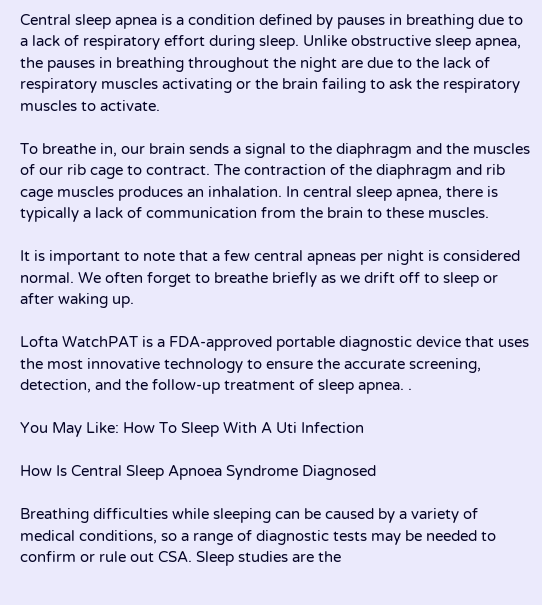Central sleep apnea is a condition defined by pauses in breathing due to a lack of respiratory effort during sleep. Unlike obstructive sleep apnea, the pauses in breathing throughout the night are due to the lack of respiratory muscles activating or the brain failing to ask the respiratory muscles to activate.

To breathe in, our brain sends a signal to the diaphragm and the muscles of our rib cage to contract. The contraction of the diaphragm and rib cage muscles produces an inhalation. In central sleep apnea, there is typically a lack of communication from the brain to these muscles.

It is important to note that a few central apneas per night is considered normal. We often forget to breathe briefly as we drift off to sleep or after waking up.

Lofta WatchPAT is a FDA-approved portable diagnostic device that uses the most innovative technology to ensure the accurate screening, detection, and the follow-up treatment of sleep apnea. .

You May Like: How To Sleep With A Uti Infection

How Is Central Sleep Apnoea Syndrome Diagnosed

Breathing difficulties while sleeping can be caused by a variety of medical conditions, so a range of diagnostic tests may be needed to confirm or rule out CSA. Sleep studies are the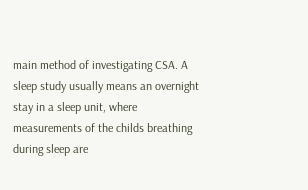main method of investigating CSA. A sleep study usually means an overnight stay in a sleep unit, where measurements of the childs breathing during sleep are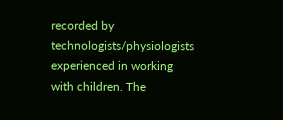recorded by technologists/physiologists experienced in working with children. The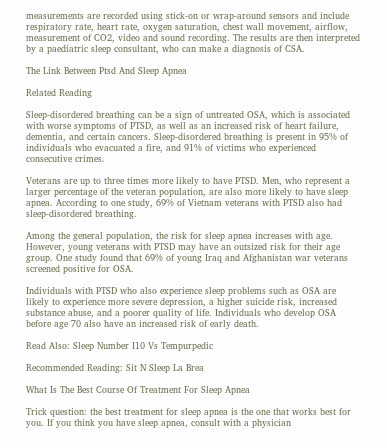measurements are recorded using stick-on or wrap-around sensors and include respiratory rate, heart rate, oxygen saturation, chest wall movement, airflow, measurement of CO2, video and sound recording. The results are then interpreted by a paediatric sleep consultant, who can make a diagnosis of CSA.

The Link Between Ptsd And Sleep Apnea

Related Reading

Sleep-disordered breathing can be a sign of untreated OSA, which is associated with worse symptoms of PTSD, as well as an increased risk of heart failure, dementia, and certain cancers. Sleep-disordered breathing is present in 95% of individuals who evacuated a fire, and 91% of victims who experienced consecutive crimes.

Veterans are up to three times more likely to have PTSD. Men, who represent a larger percentage of the veteran population, are also more likely to have sleep apnea. According to one study, 69% of Vietnam veterans with PTSD also had sleep-disordered breathing.

Among the general population, the risk for sleep apnea increases with age. However, young veterans with PTSD may have an outsized risk for their age group. One study found that 69% of young Iraq and Afghanistan war veterans screened positive for OSA.

Individuals with PTSD who also experience sleep problems such as OSA are likely to experience more severe depression, a higher suicide risk, increased substance abuse, and a poorer quality of life. Individuals who develop OSA before age 70 also have an increased risk of early death.

Read Also: Sleep Number I10 Vs Tempurpedic

Recommended Reading: Sit N Sleep La Brea

What Is The Best Course Of Treatment For Sleep Apnea

Trick question: the best treatment for sleep apnea is the one that works best for you. If you think you have sleep apnea, consult with a physician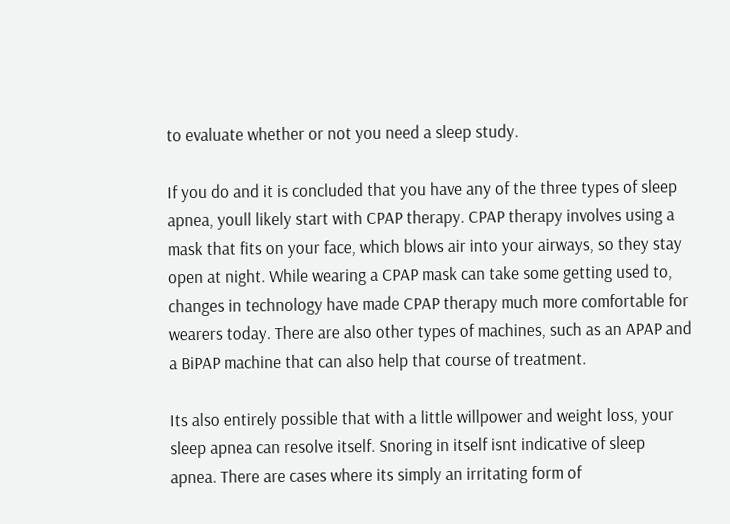to evaluate whether or not you need a sleep study.

If you do and it is concluded that you have any of the three types of sleep apnea, youll likely start with CPAP therapy. CPAP therapy involves using a mask that fits on your face, which blows air into your airways, so they stay open at night. While wearing a CPAP mask can take some getting used to, changes in technology have made CPAP therapy much more comfortable for wearers today. There are also other types of machines, such as an APAP and a BiPAP machine that can also help that course of treatment.

Its also entirely possible that with a little willpower and weight loss, your sleep apnea can resolve itself. Snoring in itself isnt indicative of sleep apnea. There are cases where its simply an irritating form of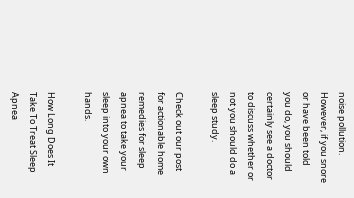noise pollution. However, if you snore or have been told you do, you should certainly see a doctor to discuss whether or not you should do a sleep study.

Check out our post for actionable home remedies for sleep apnea to take your sleep into your own hands.

How Long Does It Take To Treat Sleep Apnea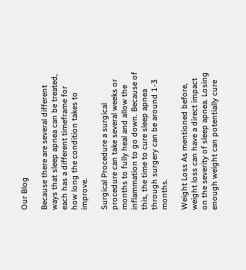Our Blog

Because there are several different ways that sleep apnea can be treated, each has a different timeframe for how long the condition takes to improve.

Surgical Procedure a surgical procedure can take several weeks or months to fully heal and allow the inflammation to go down. Because of this, the time to cure sleep apnea through surgery can be around 1-3 months.

Weight Loss As mentioned before, weight loss can have a direct impact on the severity of sleep apnea. Losing enough weight can potentially cure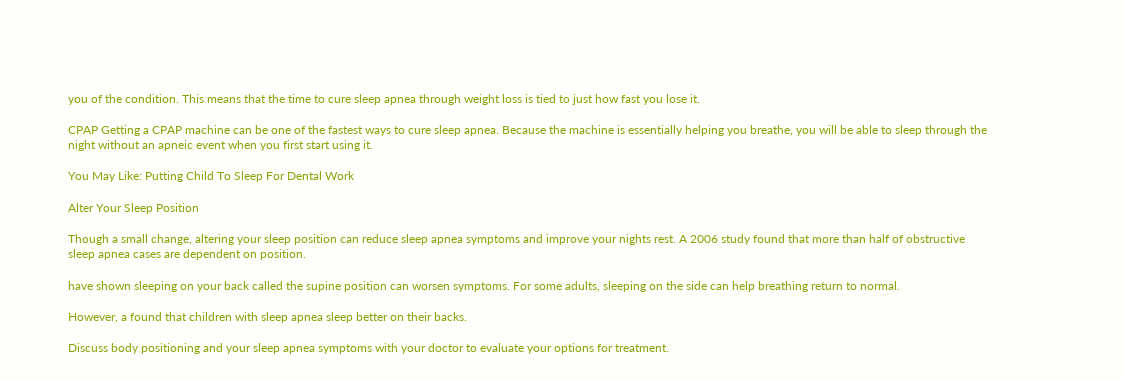you of the condition. This means that the time to cure sleep apnea through weight loss is tied to just how fast you lose it.

CPAP Getting a CPAP machine can be one of the fastest ways to cure sleep apnea. Because the machine is essentially helping you breathe, you will be able to sleep through the night without an apneic event when you first start using it.

You May Like: Putting Child To Sleep For Dental Work

Alter Your Sleep Position

Though a small change, altering your sleep position can reduce sleep apnea symptoms and improve your nights rest. A 2006 study found that more than half of obstructive sleep apnea cases are dependent on position.

have shown sleeping on your back called the supine position can worsen symptoms. For some adults, sleeping on the side can help breathing return to normal.

However, a found that children with sleep apnea sleep better on their backs.

Discuss body positioning and your sleep apnea symptoms with your doctor to evaluate your options for treatment.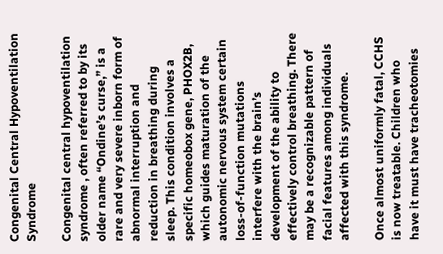Congenital Central Hypoventilation Syndrome

Congenital central hypoventilation syndrome , often referred to by its older name “Ondine’s curse,” is a rare and very severe inborn form of abnormal interruption and reduction in breathing during sleep. This condition involves a specific homeobox gene, PHOX2B, which guides maturation of the autonomic nervous system certain loss-of-function mutations interfere with the brain’s development of the ability to effectively control breathing. There may be a recognizable pattern of facial features among individuals affected with this syndrome.

Once almost uniformly fatal, CCHS is now treatable. Children who have it must have tracheotomies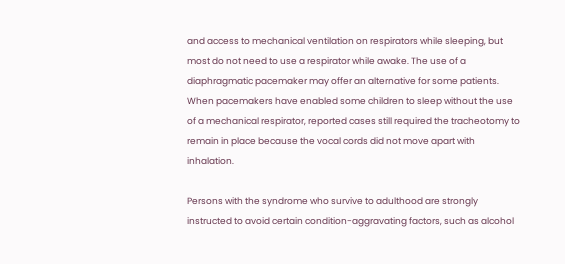and access to mechanical ventilation on respirators while sleeping, but most do not need to use a respirator while awake. The use of a diaphragmatic pacemaker may offer an alternative for some patients. When pacemakers have enabled some children to sleep without the use of a mechanical respirator, reported cases still required the tracheotomy to remain in place because the vocal cords did not move apart with inhalation.

Persons with the syndrome who survive to adulthood are strongly instructed to avoid certain condition-aggravating factors, such as alcohol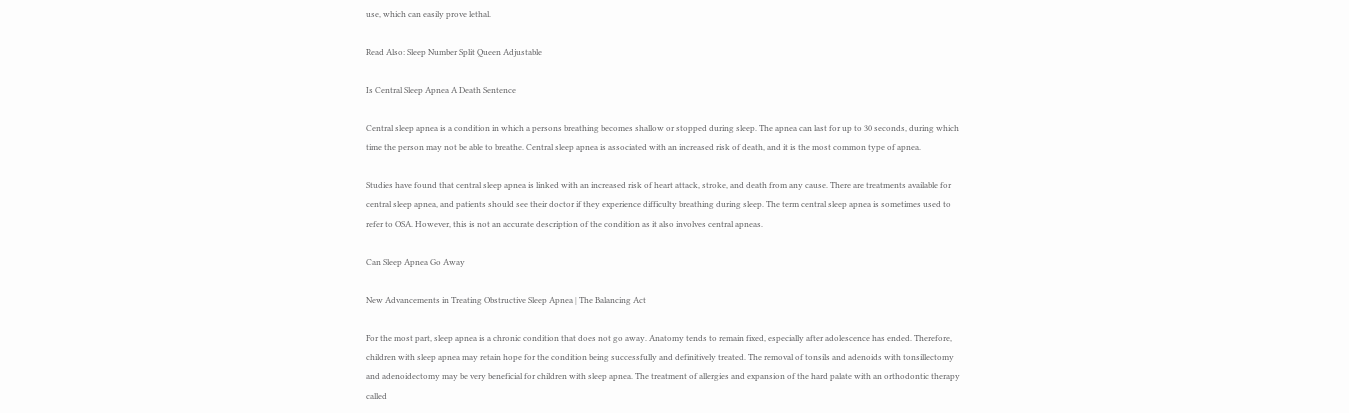use, which can easily prove lethal.

Read Also: Sleep Number Split Queen Adjustable

Is Central Sleep Apnea A Death Sentence

Central sleep apnea is a condition in which a persons breathing becomes shallow or stopped during sleep. The apnea can last for up to 30 seconds, during which time the person may not be able to breathe. Central sleep apnea is associated with an increased risk of death, and it is the most common type of apnea.

Studies have found that central sleep apnea is linked with an increased risk of heart attack, stroke, and death from any cause. There are treatments available for central sleep apnea, and patients should see their doctor if they experience difficulty breathing during sleep. The term central sleep apnea is sometimes used to refer to OSA. However, this is not an accurate description of the condition as it also involves central apneas.

Can Sleep Apnea Go Away

New Advancements in Treating Obstructive Sleep Apnea | The Balancing Act

For the most part, sleep apnea is a chronic condition that does not go away. Anatomy tends to remain fixed, especially after adolescence has ended. Therefore, children with sleep apnea may retain hope for the condition being successfully and definitively treated. The removal of tonsils and adenoids with tonsillectomy and adenoidectomy may be very beneficial for children with sleep apnea. The treatment of allergies and expansion of the hard palate with an orthodontic therapy called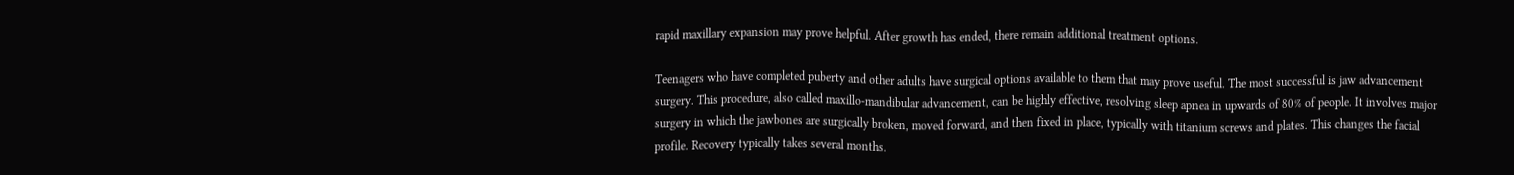rapid maxillary expansion may prove helpful. After growth has ended, there remain additional treatment options.

Teenagers who have completed puberty and other adults have surgical options available to them that may prove useful. The most successful is jaw advancement surgery. This procedure, also called maxillo-mandibular advancement, can be highly effective, resolving sleep apnea in upwards of 80% of people. It involves major surgery in which the jawbones are surgically broken, moved forward, and then fixed in place, typically with titanium screws and plates. This changes the facial profile. Recovery typically takes several months.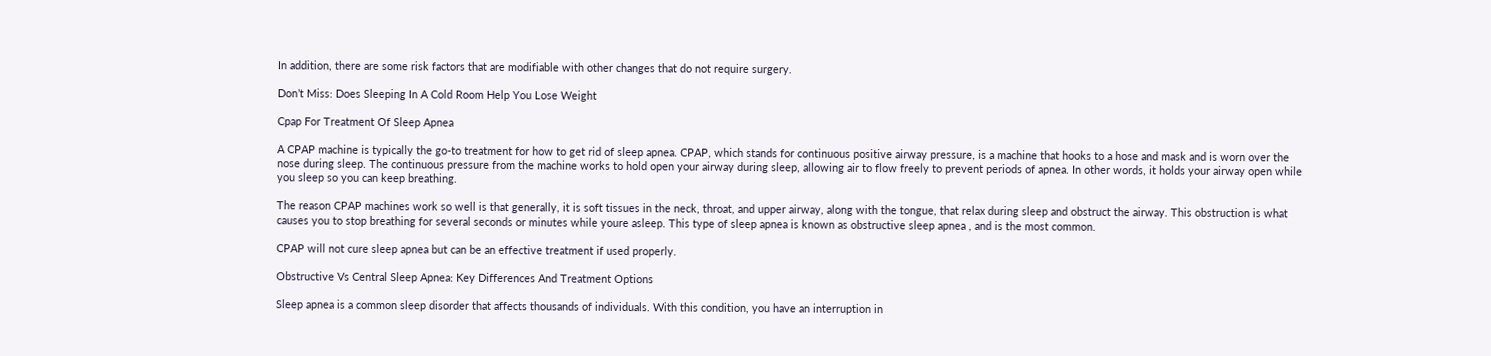In addition, there are some risk factors that are modifiable with other changes that do not require surgery.

Don’t Miss: Does Sleeping In A Cold Room Help You Lose Weight

Cpap For Treatment Of Sleep Apnea

A CPAP machine is typically the go-to treatment for how to get rid of sleep apnea. CPAP, which stands for continuous positive airway pressure, is a machine that hooks to a hose and mask and is worn over the nose during sleep. The continuous pressure from the machine works to hold open your airway during sleep, allowing air to flow freely to prevent periods of apnea. In other words, it holds your airway open while you sleep so you can keep breathing.

The reason CPAP machines work so well is that generally, it is soft tissues in the neck, throat, and upper airway, along with the tongue, that relax during sleep and obstruct the airway. This obstruction is what causes you to stop breathing for several seconds or minutes while youre asleep. This type of sleep apnea is known as obstructive sleep apnea , and is the most common.

CPAP will not cure sleep apnea but can be an effective treatment if used properly.

Obstructive Vs Central Sleep Apnea: Key Differences And Treatment Options

Sleep apnea is a common sleep disorder that affects thousands of individuals. With this condition, you have an interruption in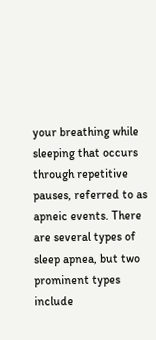your breathing while sleeping that occurs through repetitive pauses, referred to as apneic events. There are several types of sleep apnea, but two prominent types include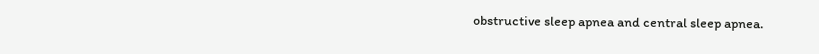obstructive sleep apnea and central sleep apnea.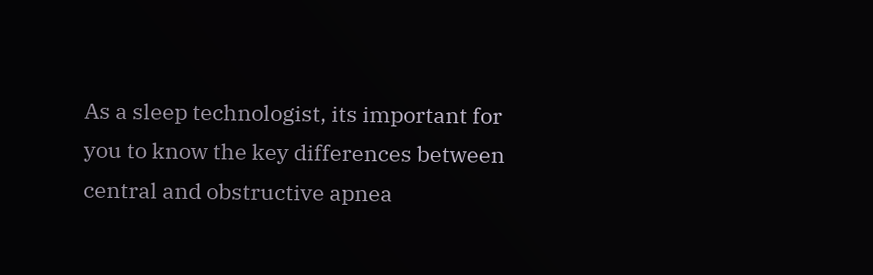As a sleep technologist, its important for you to know the key differences between central and obstructive apnea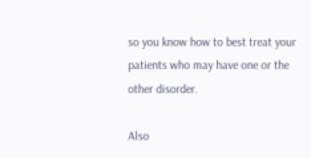so you know how to best treat your patients who may have one or the other disorder.

Also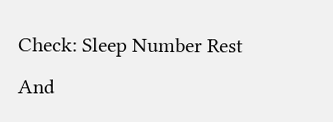Check: Sleep Number Rest And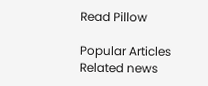Read Pillow

Popular Articles
Related news